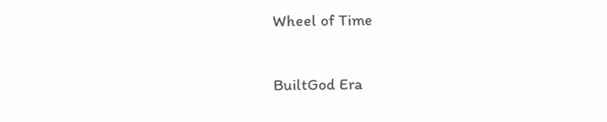Wheel of Time

BuiltGod Era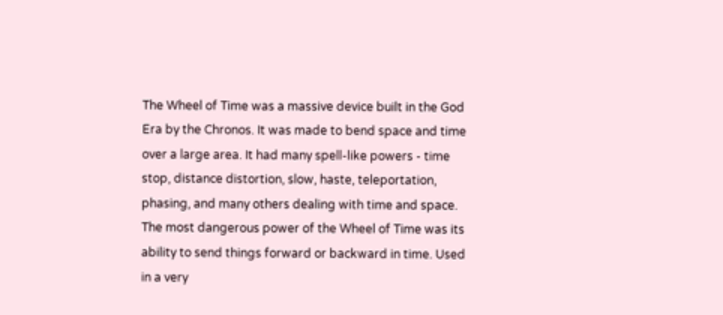The Wheel of Time was a massive device built in the God Era by the Chronos. It was made to bend space and time over a large area. It had many spell-like powers - time stop, distance distortion, slow, haste, teleportation, phasing, and many others dealing with time and space. The most dangerous power of the Wheel of Time was its ability to send things forward or backward in time. Used in a very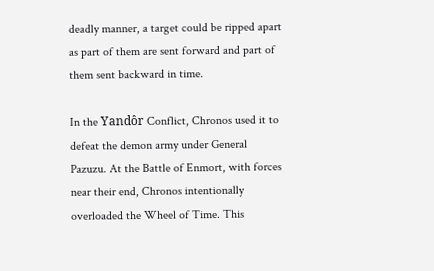deadly manner, a target could be ripped apart as part of them are sent forward and part of them sent backward in time.

In the Yandôr Conflict, Chronos used it to defeat the demon army under General Pazuzu. At the Battle of Enmort, with forces near their end, Chronos intentionally overloaded the Wheel of Time. This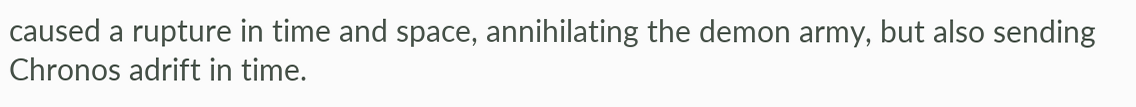caused a rupture in time and space, annihilating the demon army, but also sending Chronos adrift in time.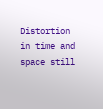Distortion in time and space still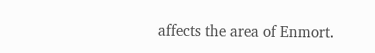affects the area of Enmort.